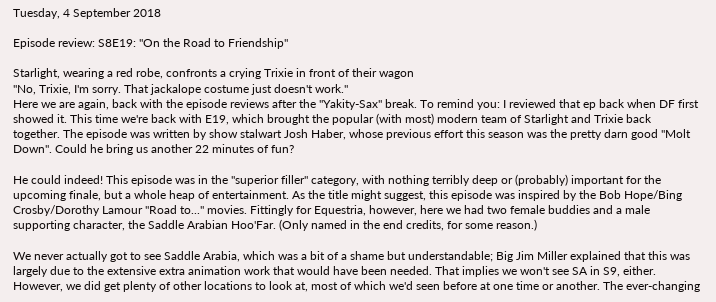Tuesday, 4 September 2018

Episode review: S8E19: "On the Road to Friendship"

Starlight, wearing a red robe, confronts a crying Trixie in front of their wagon
"No, Trixie, I'm sorry. That jackalope costume just doesn't work."
Here we are again, back with the episode reviews after the "Yakity-Sax" break. To remind you: I reviewed that ep back when DF first showed it. This time we're back with E19, which brought the popular (with most) modern team of Starlight and Trixie back together. The episode was written by show stalwart Josh Haber, whose previous effort this season was the pretty darn good "Molt Down". Could he bring us another 22 minutes of fun?

He could indeed! This episode was in the "superior filler" category, with nothing terribly deep or (probably) important for the upcoming finale, but a whole heap of entertainment. As the title might suggest, this episode was inspired by the Bob Hope/Bing Crosby/Dorothy Lamour "Road to..." movies. Fittingly for Equestria, however, here we had two female buddies and a male supporting character, the Saddle Arabian Hoo'Far. (Only named in the end credits, for some reason.)

We never actually got to see Saddle Arabia, which was a bit of a shame but understandable; Big Jim Miller explained that this was largely due to the extensive extra animation work that would have been needed. That implies we won't see SA in S9, either. However, we did get plenty of other locations to look at, most of which we'd seen before at one time or another. The ever-changing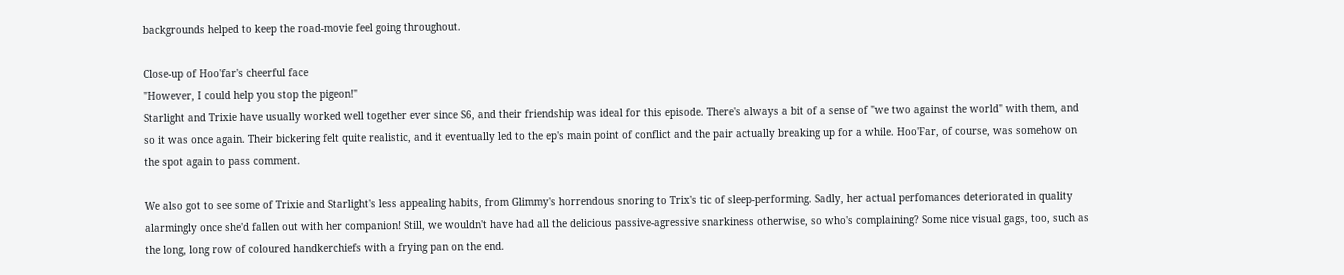backgrounds helped to keep the road-movie feel going throughout.

Close-up of Hoo'far's cheerful face
"However, I could help you stop the pigeon!"
Starlight and Trixie have usually worked well together ever since S6, and their friendship was ideal for this episode. There's always a bit of a sense of "we two against the world" with them, and so it was once again. Their bickering felt quite realistic, and it eventually led to the ep's main point of conflict and the pair actually breaking up for a while. Hoo'Far, of course, was somehow on the spot again to pass comment.

We also got to see some of Trixie and Starlight's less appealing habits, from Glimmy's horrendous snoring to Trix's tic of sleep-performing. Sadly, her actual perfomances deteriorated in quality alarmingly once she'd fallen out with her companion! Still, we wouldn't have had all the delicious passive-agressive snarkiness otherwise, so who's complaining? Some nice visual gags, too, such as the long, long row of coloured handkerchiefs with a frying pan on the end.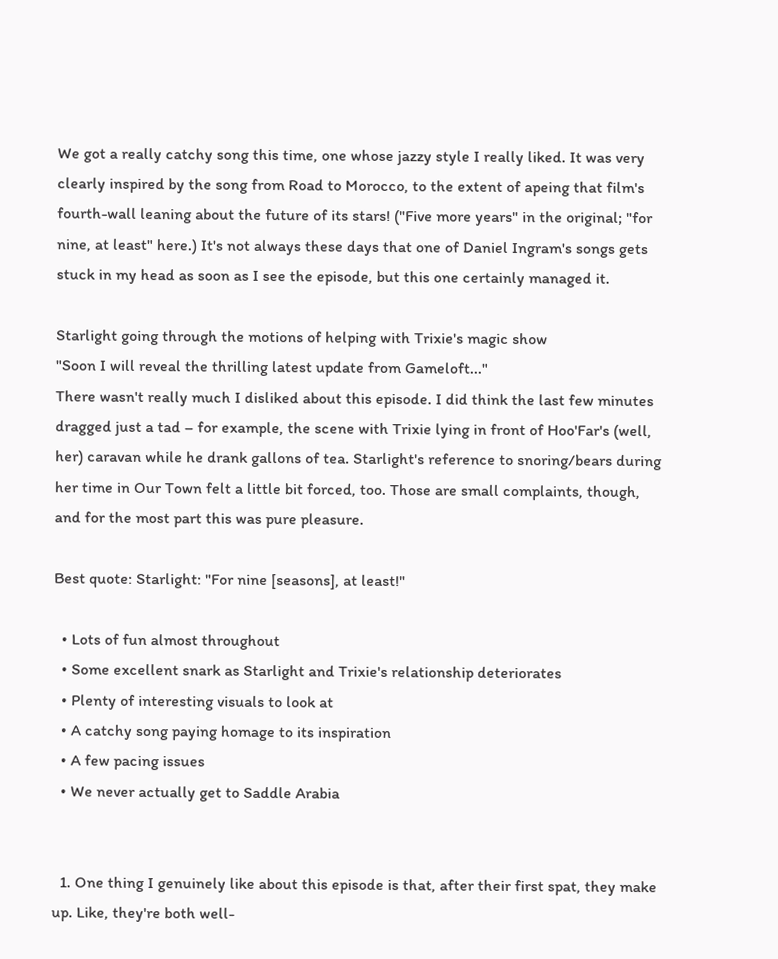We got a really catchy song this time, one whose jazzy style I really liked. It was very clearly inspired by the song from Road to Morocco, to the extent of apeing that film's fourth-wall leaning about the future of its stars! ("Five more years" in the original; "for nine, at least" here.) It's not always these days that one of Daniel Ingram's songs gets stuck in my head as soon as I see the episode, but this one certainly managed it.

Starlight going through the motions of helping with Trixie's magic show
"Soon I will reveal the thrilling latest update from Gameloft..."
There wasn't really much I disliked about this episode. I did think the last few minutes dragged just a tad – for example, the scene with Trixie lying in front of Hoo'Far's (well, her) caravan while he drank gallons of tea. Starlight's reference to snoring/bears during her time in Our Town felt a little bit forced, too. Those are small complaints, though, and for the most part this was pure pleasure.

Best quote: Starlight: "For nine [seasons], at least!"

  • Lots of fun almost throughout
  • Some excellent snark as Starlight and Trixie's relationship deteriorates
  • Plenty of interesting visuals to look at
  • A catchy song paying homage to its inspiration
  • A few pacing issues
  • We never actually get to Saddle Arabia


  1. One thing I genuinely like about this episode is that, after their first spat, they make up. Like, they're both well-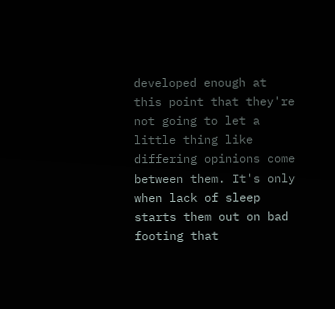developed enough at this point that they're not going to let a little thing like differing opinions come between them. It's only when lack of sleep starts them out on bad footing that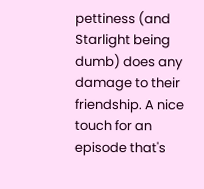pettiness (and Starlight being dumb) does any damage to their friendship. A nice touch for an episode that's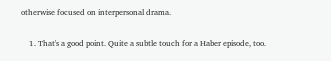otherwise focused on interpersonal drama.

    1. That's a good point. Quite a subtle touch for a Haber episode, too.